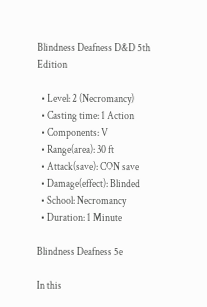Blindness Deafness D&D 5th Edition

  • Level: 2 (Necromancy)
  • Casting time: 1 Action
  • Components: V
  • Range(area): 30 ft
  • Attack(save): CON save
  • Damage(effect): Blinded
  • School: Necromancy
  • Duration: 1 Minute

Blindness Deafness 5e

In this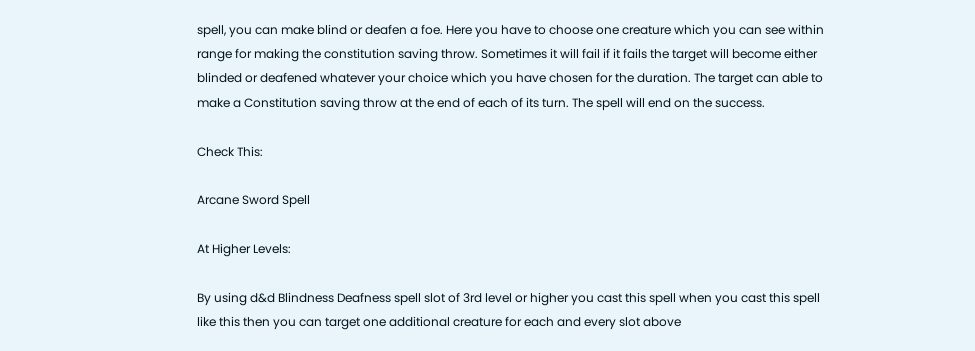spell, you can make blind or deafen a foe. Here you have to choose one creature which you can see within range for making the constitution saving throw. Sometimes it will fail if it fails the target will become either blinded or deafened whatever your choice which you have chosen for the duration. The target can able to make a Constitution saving throw at the end of each of its turn. The spell will end on the success.

Check This:

Arcane Sword Spell

At Higher Levels:

By using d&d Blindness Deafness spell slot of 3rd level or higher you cast this spell when you cast this spell like this then you can target one additional creature for each and every slot above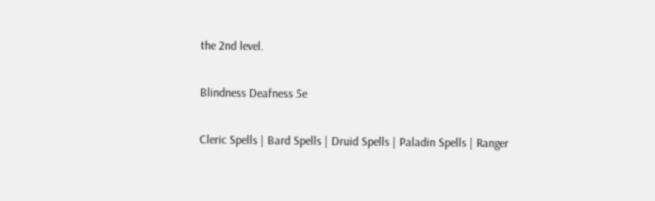the 2nd level.

Blindness Deafness 5e

Cleric Spells | Bard Spells | Druid Spells | Paladin Spells | Ranger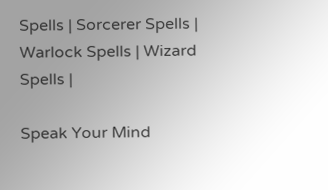Spells | Sorcerer Spells | Warlock Spells | Wizard Spells |

Speak Your Mind